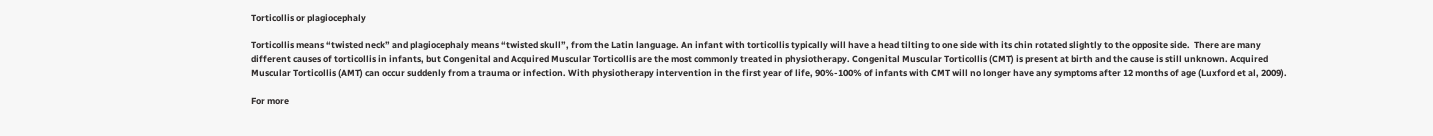Torticollis or plagiocephaly

Torticollis means “twisted neck” and plagiocephaly means “twisted skull”, from the Latin language. An infant with torticollis typically will have a head tilting to one side with its chin rotated slightly to the opposite side.  There are many different causes of torticollis in infants, but Congenital and Acquired Muscular Torticollis are the most commonly treated in physiotherapy. Congenital Muscular Torticollis (CMT) is present at birth and the cause is still unknown. Acquired Muscular Torticollis (AMT) can occur suddenly from a trauma or infection. With physiotherapy intervention in the first year of life, 90%-100% of infants with CMT will no longer have any symptoms after 12 months of age (Luxford et al, 2009).

For more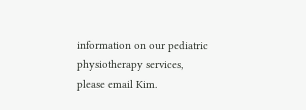information on our pediatric physiotherapy services, please email Kim.